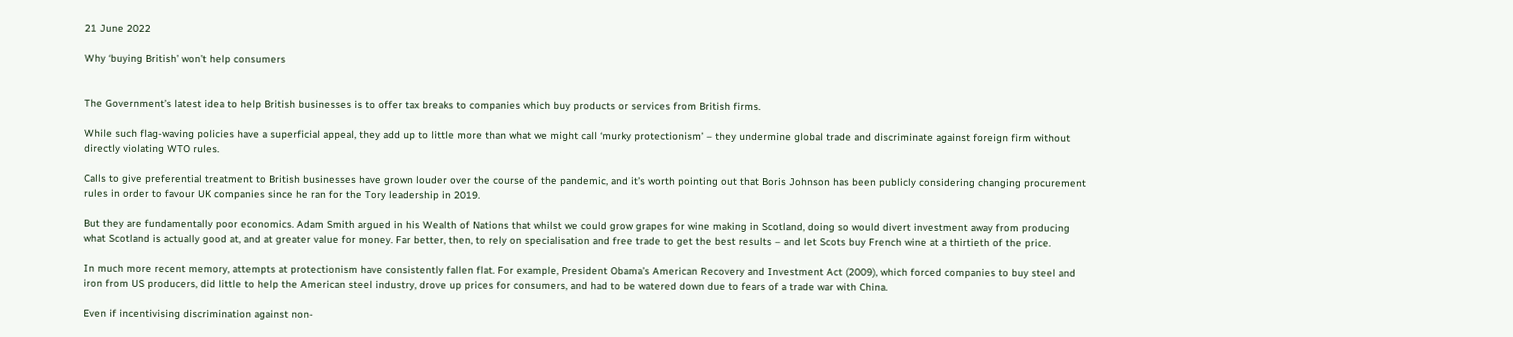21 June 2022

Why ‘buying British’ won’t help consumers


The Government’s latest idea to help British businesses is to offer tax breaks to companies which buy products or services from British firms.

While such flag-waving policies have a superficial appeal, they add up to little more than what we might call ‘murky protectionism’ – they undermine global trade and discriminate against foreign firm without directly violating WTO rules.

Calls to give preferential treatment to British businesses have grown louder over the course of the pandemic, and it’s worth pointing out that Boris Johnson has been publicly considering changing procurement rules in order to favour UK companies since he ran for the Tory leadership in 2019.

But they are fundamentally poor economics. Adam Smith argued in his Wealth of Nations that whilst we could grow grapes for wine making in Scotland, doing so would divert investment away from producing what Scotland is actually good at, and at greater value for money. Far better, then, to rely on specialisation and free trade to get the best results – and let Scots buy French wine at a thirtieth of the price.

In much more recent memory, attempts at protectionism have consistently fallen flat. For example, President Obama’s American Recovery and Investment Act (2009), which forced companies to buy steel and iron from US producers, did little to help the American steel industry, drove up prices for consumers, and had to be watered down due to fears of a trade war with China.

Even if incentivising discrimination against non-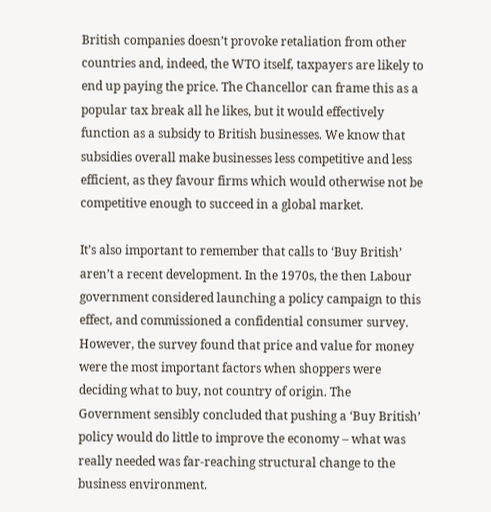British companies doesn’t provoke retaliation from other countries and, indeed, the WTO itself, taxpayers are likely to end up paying the price. The Chancellor can frame this as a popular tax break all he likes, but it would effectively function as a subsidy to British businesses. We know that subsidies overall make businesses less competitive and less efficient, as they favour firms which would otherwise not be competitive enough to succeed in a global market.

It’s also important to remember that calls to ‘Buy British’ aren’t a recent development. In the 1970s, the then Labour government considered launching a policy campaign to this effect, and commissioned a confidential consumer survey. However, the survey found that price and value for money were the most important factors when shoppers were deciding what to buy, not country of origin. The Government sensibly concluded that pushing a ‘Buy British’ policy would do little to improve the economy – what was really needed was far-reaching structural change to the business environment.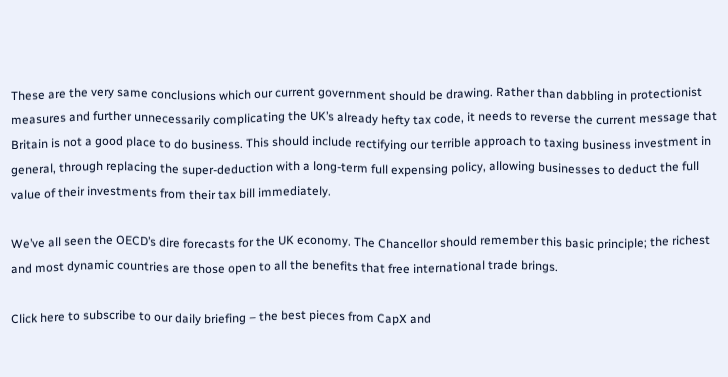These are the very same conclusions which our current government should be drawing. Rather than dabbling in protectionist measures and further unnecessarily complicating the UK’s already hefty tax code, it needs to reverse the current message that Britain is not a good place to do business. This should include rectifying our terrible approach to taxing business investment in general, through replacing the super-deduction with a long-term full expensing policy, allowing businesses to deduct the full value of their investments from their tax bill immediately.

We’ve all seen the OECD’s dire forecasts for the UK economy. The Chancellor should remember this basic principle; the richest and most dynamic countries are those open to all the benefits that free international trade brings.

Click here to subscribe to our daily briefing – the best pieces from CapX and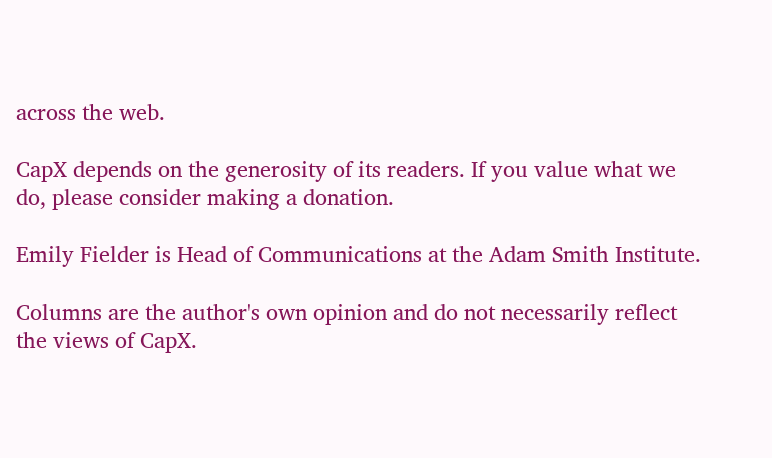across the web.

CapX depends on the generosity of its readers. If you value what we do, please consider making a donation.

Emily Fielder is Head of Communications at the Adam Smith Institute.

Columns are the author's own opinion and do not necessarily reflect the views of CapX.